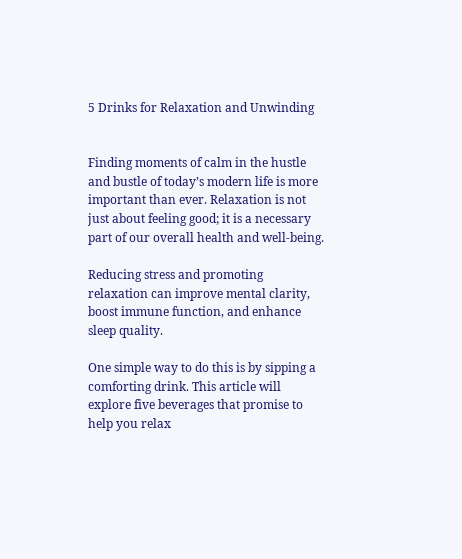5 Drinks for Relaxation and Unwinding


Finding moments of calm in the hustle and bustle of today’s modern life is more important than ever. Relaxation is not just about feeling good; it is a necessary part of our overall health and well-being.

Reducing stress and promoting relaxation can improve mental clarity, boost immune function, and enhance sleep quality.

One simple way to do this is by sipping a comforting drink. This article will explore five beverages that promise to help you relax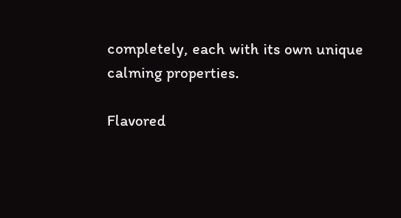completely, each with its own unique calming properties.

Flavored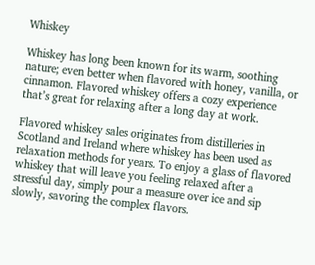Whiskey

Whiskey has long been known for its warm, soothing nature; even better when flavored with honey, vanilla, or cinnamon. Flavored whiskey offers a cozy experience that’s great for relaxing after a long day at work.

Flavored whiskey sales originates from distilleries in Scotland and Ireland where whiskey has been used as relaxation methods for years. To enjoy a glass of flavored whiskey that will leave you feeling relaxed after a stressful day, simply pour a measure over ice and sip slowly, savoring the complex flavors.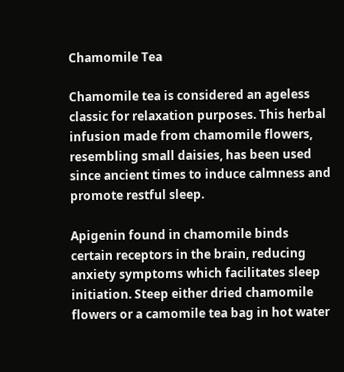Chamomile Tea

Chamomile tea is considered an ageless classic for relaxation purposes. This herbal infusion made from chamomile flowers, resembling small daisies, has been used since ancient times to induce calmness and promote restful sleep.

Apigenin found in chamomile binds certain receptors in the brain, reducing anxiety symptoms which facilitates sleep initiation. Steep either dried chamomile flowers or a camomile tea bag in hot water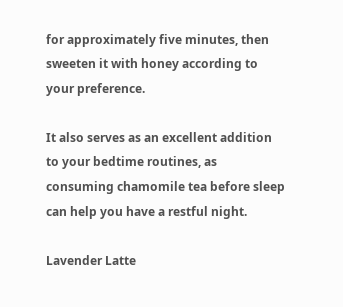for approximately five minutes, then sweeten it with honey according to your preference.

It also serves as an excellent addition to your bedtime routines, as consuming chamomile tea before sleep can help you have a restful night.

Lavender Latte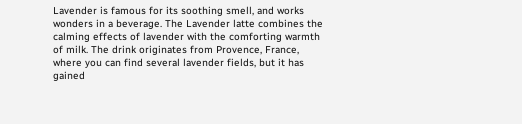Lavender is famous for its soothing smell, and works wonders in a beverage. The Lavender latte combines the calming effects of lavender with the comforting warmth of milk. The drink originates from Provence, France, where you can find several lavender fields, but it has gained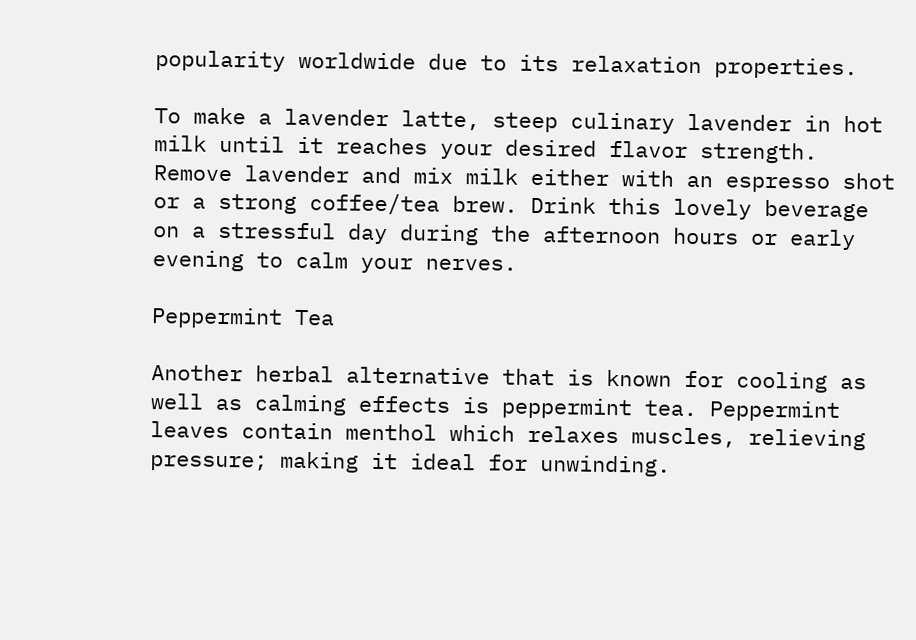popularity worldwide due to its relaxation properties.

To make a lavender latte, steep culinary lavender in hot milk until it reaches your desired flavor strength. Remove lavender and mix milk either with an espresso shot or a strong coffee/tea brew. Drink this lovely beverage on a stressful day during the afternoon hours or early evening to calm your nerves.

Peppermint Tea

Another herbal alternative that is known for cooling as well as calming effects is peppermint tea. Peppermint leaves contain menthol which relaxes muscles, relieving pressure; making it ideal for unwinding.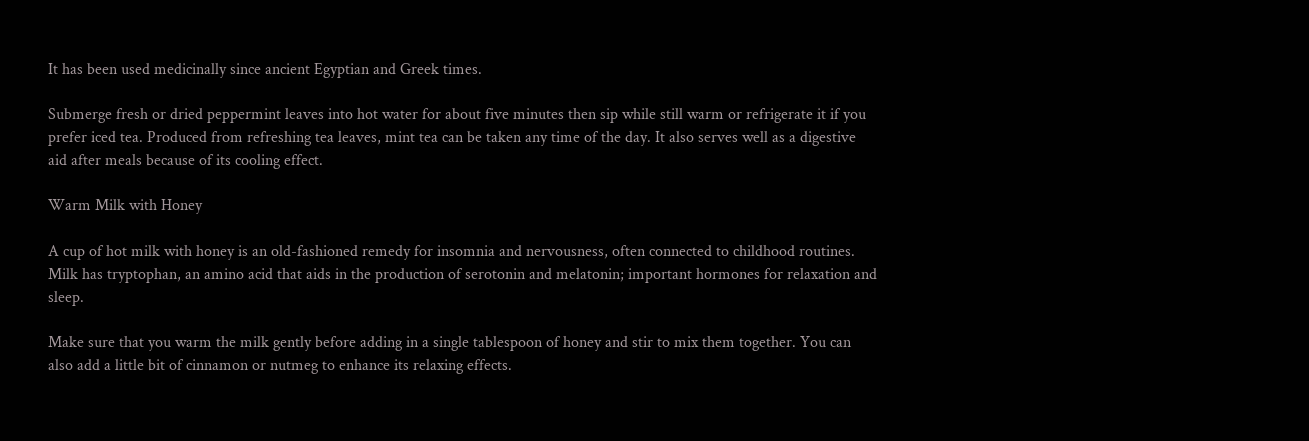It has been used medicinally since ancient Egyptian and Greek times.

Submerge fresh or dried peppermint leaves into hot water for about five minutes then sip while still warm or refrigerate it if you prefer iced tea. Produced from refreshing tea leaves, mint tea can be taken any time of the day. It also serves well as a digestive aid after meals because of its cooling effect.

Warm Milk with Honey

A cup of hot milk with honey is an old-fashioned remedy for insomnia and nervousness, often connected to childhood routines. Milk has tryptophan, an amino acid that aids in the production of serotonin and melatonin; important hormones for relaxation and sleep.

Make sure that you warm the milk gently before adding in a single tablespoon of honey and stir to mix them together. You can also add a little bit of cinnamon or nutmeg to enhance its relaxing effects.